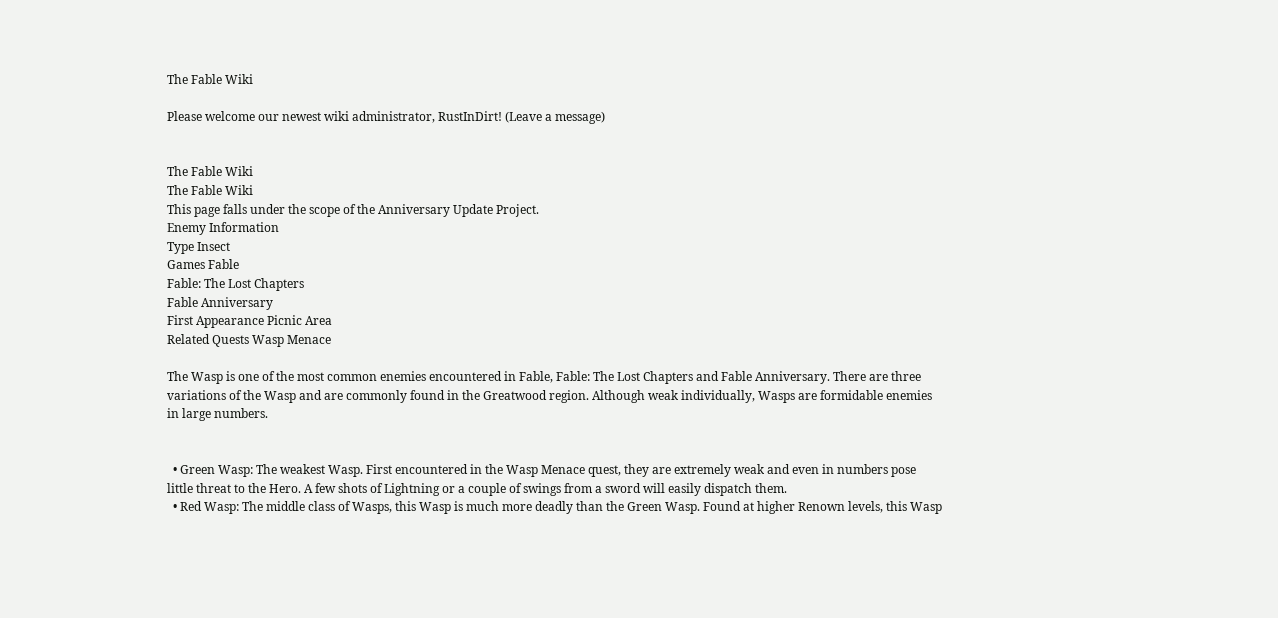The Fable Wiki

Please welcome our newest wiki administrator, RustInDirt! (Leave a message)


The Fable Wiki
The Fable Wiki
This page falls under the scope of the Anniversary Update Project.
Enemy Information
Type Insect
Games Fable
Fable: The Lost Chapters
Fable Anniversary
First Appearance Picnic Area
Related Quests Wasp Menace

The Wasp is one of the most common enemies encountered in Fable, Fable: The Lost Chapters and Fable Anniversary. There are three variations of the Wasp and are commonly found in the Greatwood region. Although weak individually, Wasps are formidable enemies in large numbers.


  • Green Wasp: The weakest Wasp. First encountered in the Wasp Menace quest, they are extremely weak and even in numbers pose little threat to the Hero. A few shots of Lightning or a couple of swings from a sword will easily dispatch them.
  • Red Wasp: The middle class of Wasps, this Wasp is much more deadly than the Green Wasp. Found at higher Renown levels, this Wasp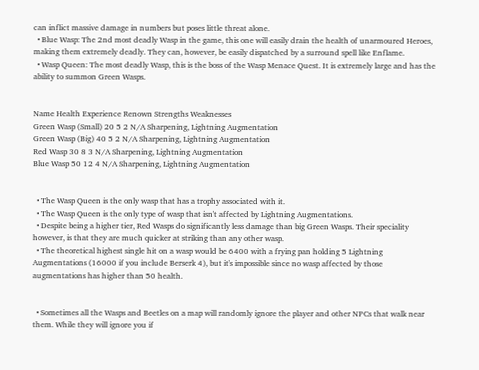can inflict massive damage in numbers but poses little threat alone.
  • Blue Wasp: The 2nd most deadly Wasp in the game, this one will easily drain the health of unarmoured Heroes, making them extremely deadly. They can, however, be easily dispatched by a surround spell like Enflame.
  • Wasp Queen: The most deadly Wasp, this is the boss of the Wasp Menace Quest. It is extremely large and has the ability to summon Green Wasps.


Name Health Experience Renown Strengths Weaknesses
Green Wasp (Small) 20 5 2 N/A Sharpening, Lightning Augmentation
Green Wasp (Big) 40 5 2 N/A Sharpening, Lightning Augmentation
Red Wasp 30 8 3 N/A Sharpening, Lightning Augmentation
Blue Wasp 50 12 4 N/A Sharpening, Lightning Augmentation


  • The Wasp Queen is the only wasp that has a trophy associated with it.
  • The Wasp Queen is the only type of wasp that isn't affected by Lightning Augmentations.
  • Despite being a higher tier, Red Wasps do significantly less damage than big Green Wasps. Their speciality however, is that they are much quicker at striking than any other wasp.
  • The theoretical highest single hit on a wasp would be 6400 with a frying pan holding 5 Lightning Augmentations (16000 if you include Berserk 4), but it's impossible since no wasp affected by those augmentations has higher than 50 health.


  • Sometimes all the Wasps and Beetles on a map will randomly ignore the player and other NPCs that walk near them. While they will ignore you if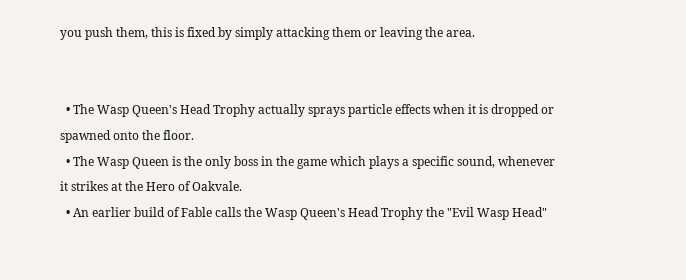you push them, this is fixed by simply attacking them or leaving the area.


  • The Wasp Queen's Head Trophy actually sprays particle effects when it is dropped or spawned onto the floor.
  • The Wasp Queen is the only boss in the game which plays a specific sound, whenever it strikes at the Hero of Oakvale.
  • An earlier build of Fable calls the Wasp Queen's Head Trophy the "Evil Wasp Head"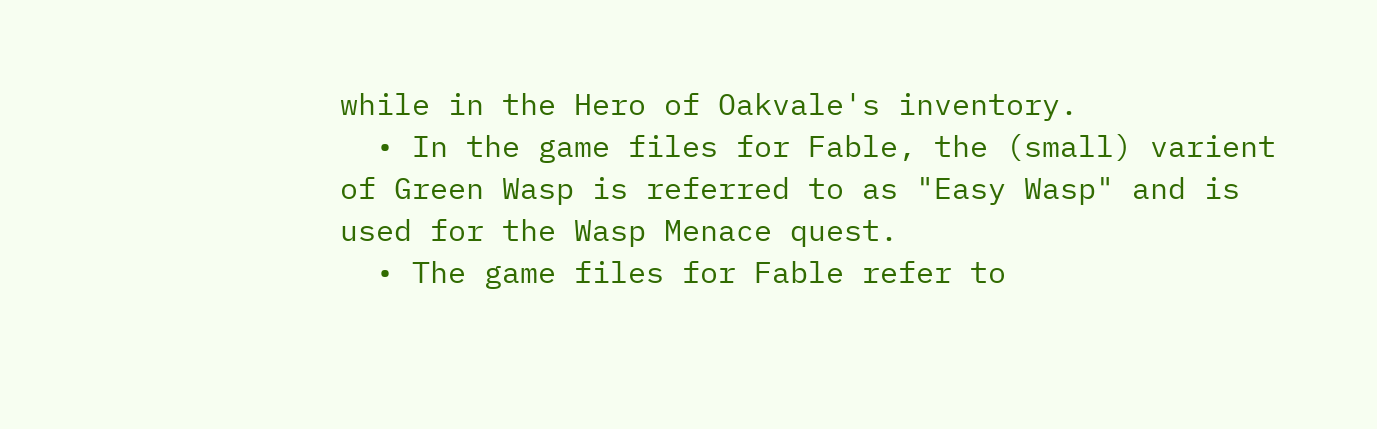while in the Hero of Oakvale's inventory.
  • In the game files for Fable, the (small) varient of Green Wasp is referred to as "Easy Wasp" and is used for the Wasp Menace quest.
  • The game files for Fable refer to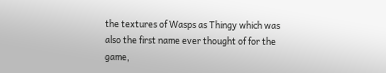the textures of Wasps as Thingy which was also the first name ever thought of for the game,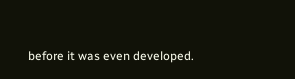before it was even developed.